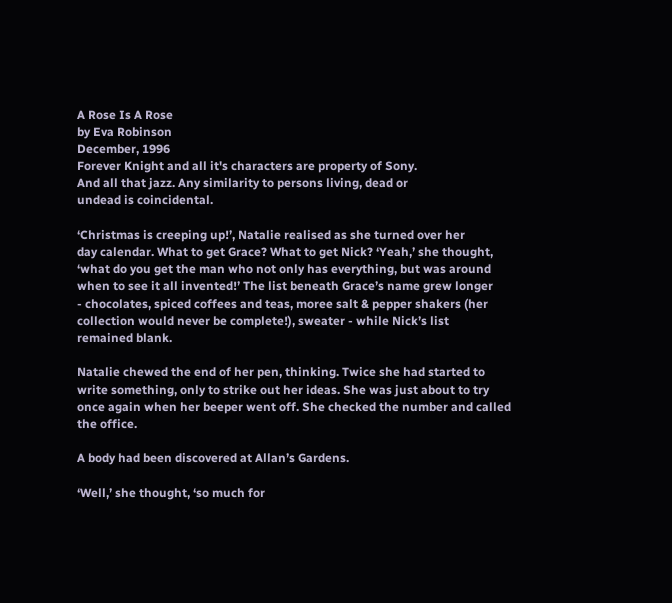A Rose Is A Rose
by Eva Robinson
December, 1996
Forever Knight and all it's characters are property of Sony.
And all that jazz. Any similarity to persons living, dead or
undead is coincidental.

‘Christmas is creeping up!’, Natalie realised as she turned over her
day calendar. What to get Grace? What to get Nick? ‘Yeah,’ she thought,
‘what do you get the man who not only has everything, but was around
when to see it all invented!’ The list beneath Grace’s name grew longer
- chocolates, spiced coffees and teas, moree salt & pepper shakers (her
collection would never be complete!), sweater - while Nick’s list
remained blank.

Natalie chewed the end of her pen, thinking. Twice she had started to
write something, only to strike out her ideas. She was just about to try
once again when her beeper went off. She checked the number and called
the office.

A body had been discovered at Allan’s Gardens.

‘Well,’ she thought, ‘so much for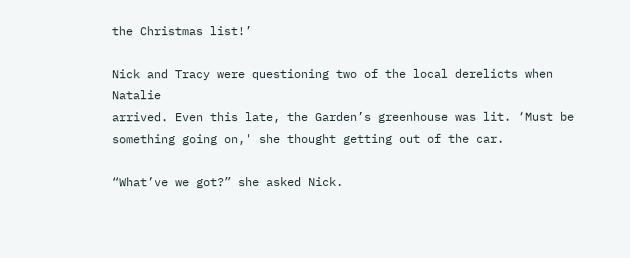the Christmas list!’

Nick and Tracy were questioning two of the local derelicts when Natalie
arrived. Even this late, the Garden’s greenhouse was lit. ‘Must be
something going on,' she thought getting out of the car.

“What’ve we got?” she asked Nick.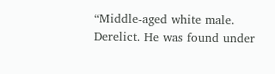“Middle-aged white male. Derelict. He was found under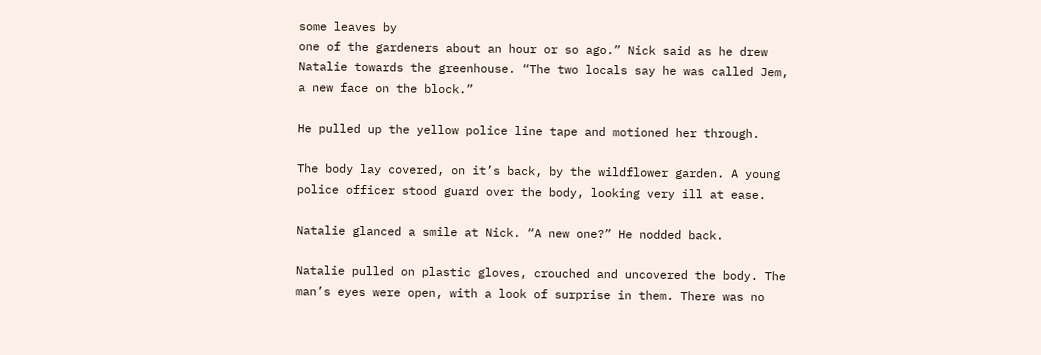some leaves by
one of the gardeners about an hour or so ago.” Nick said as he drew
Natalie towards the greenhouse. “The two locals say he was called Jem,
a new face on the block.”

He pulled up the yellow police line tape and motioned her through.

The body lay covered, on it’s back, by the wildflower garden. A young
police officer stood guard over the body, looking very ill at ease.

Natalie glanced a smile at Nick. “A new one?” He nodded back.

Natalie pulled on plastic gloves, crouched and uncovered the body. The
man’s eyes were open, with a look of surprise in them. There was no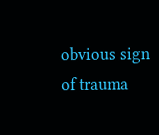obvious sign of trauma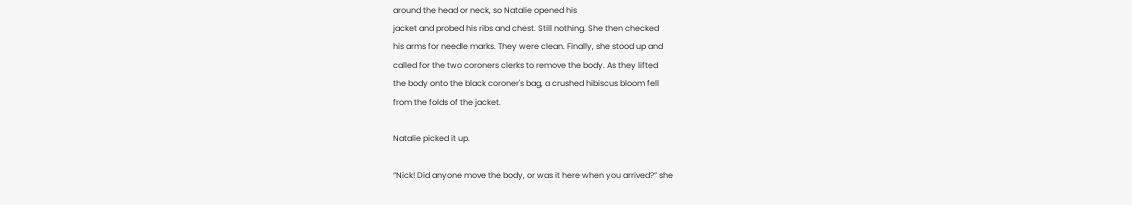around the head or neck, so Natalie opened his
jacket and probed his ribs and chest. Still nothing. She then checked
his arms for needle marks. They were clean. Finally, she stood up and
called for the two coroners clerks to remove the body. As they lifted
the body onto the black coroner's bag, a crushed hibiscus bloom fell
from the folds of the jacket.

Natalie picked it up.

“Nick! Did anyone move the body, or was it here when you arrived?” she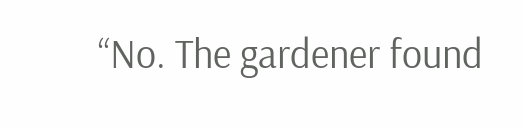“No. The gardener found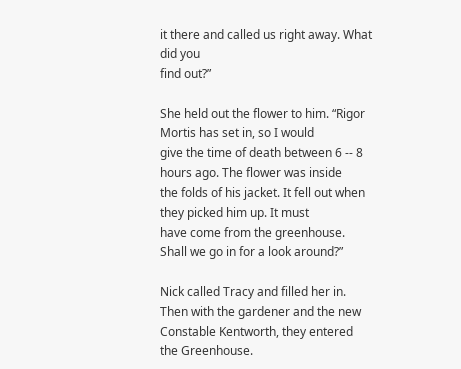it there and called us right away. What did you
find out?”

She held out the flower to him. “Rigor Mortis has set in, so I would
give the time of death between 6 -- 8 hours ago. The flower was inside
the folds of his jacket. It fell out when they picked him up. It must
have come from the greenhouse. Shall we go in for a look around?”

Nick called Tracy and filled her in. Then with the gardener and the new
Constable Kentworth, they entered the Greenhouse.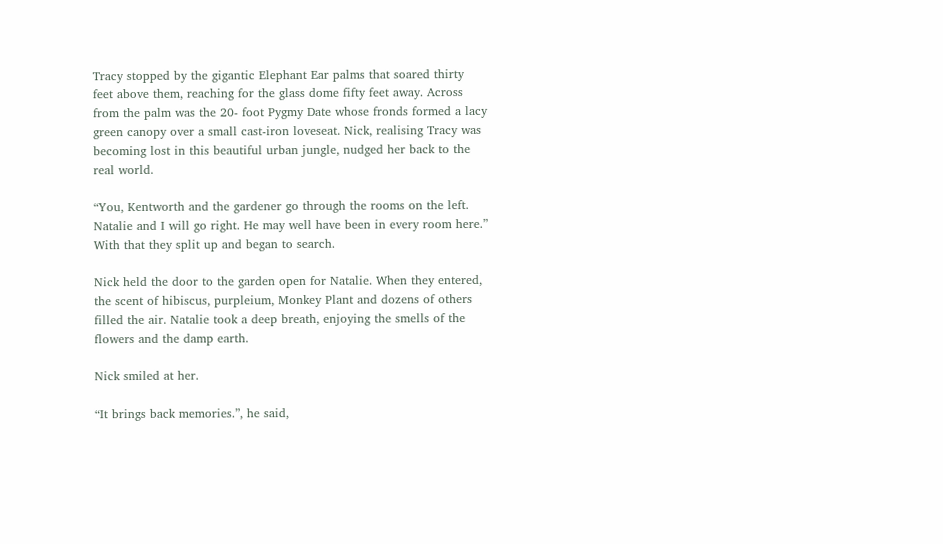Tracy stopped by the gigantic Elephant Ear palms that soared thirty
feet above them, reaching for the glass dome fifty feet away. Across
from the palm was the 20- foot Pygmy Date whose fronds formed a lacy
green canopy over a small cast-iron loveseat. Nick, realising Tracy was
becoming lost in this beautiful urban jungle, nudged her back to the
real world.

“You, Kentworth and the gardener go through the rooms on the left.
Natalie and I will go right. He may well have been in every room here.”
With that they split up and began to search.

Nick held the door to the garden open for Natalie. When they entered,
the scent of hibiscus, purpleium, Monkey Plant and dozens of others
filled the air. Natalie took a deep breath, enjoying the smells of the
flowers and the damp earth.

Nick smiled at her.

“It brings back memories.”, he said,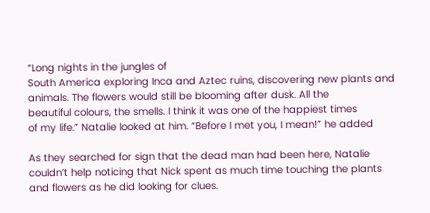“Long nights in the jungles of
South America exploring Inca and Aztec ruins, discovering new plants and
animals. The flowers would still be blooming after dusk. All the
beautiful colours, the smells. I think it was one of the happiest times
of my life.” Natalie looked at him. “Before I met you, I mean!” he added

As they searched for sign that the dead man had been here, Natalie
couldn’t help noticing that Nick spent as much time touching the plants
and flowers as he did looking for clues.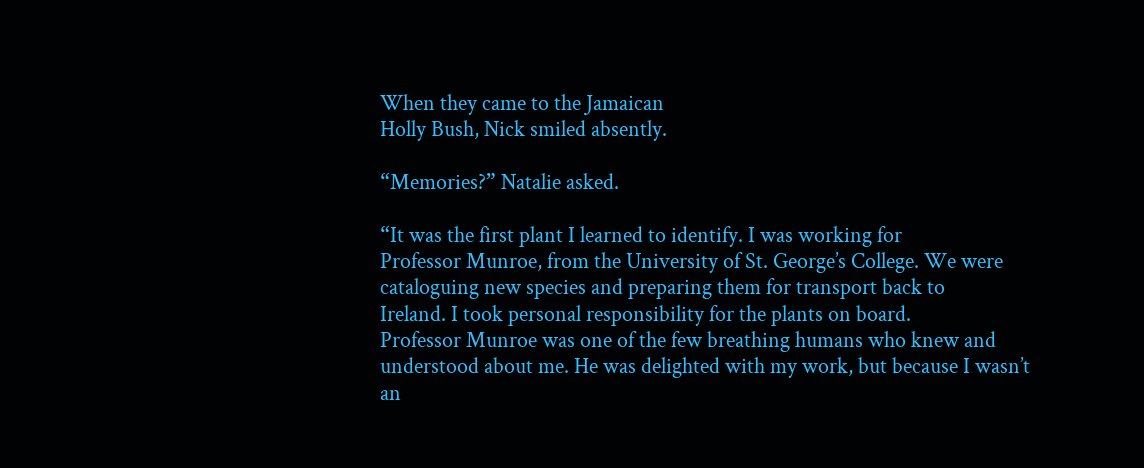When they came to the Jamaican
Holly Bush, Nick smiled absently.

“Memories?” Natalie asked.

“It was the first plant I learned to identify. I was working for
Professor Munroe, from the University of St. George’s College. We were
cataloguing new species and preparing them for transport back to
Ireland. I took personal responsibility for the plants on board.
Professor Munroe was one of the few breathing humans who knew and
understood about me. He was delighted with my work, but because I wasn’t
an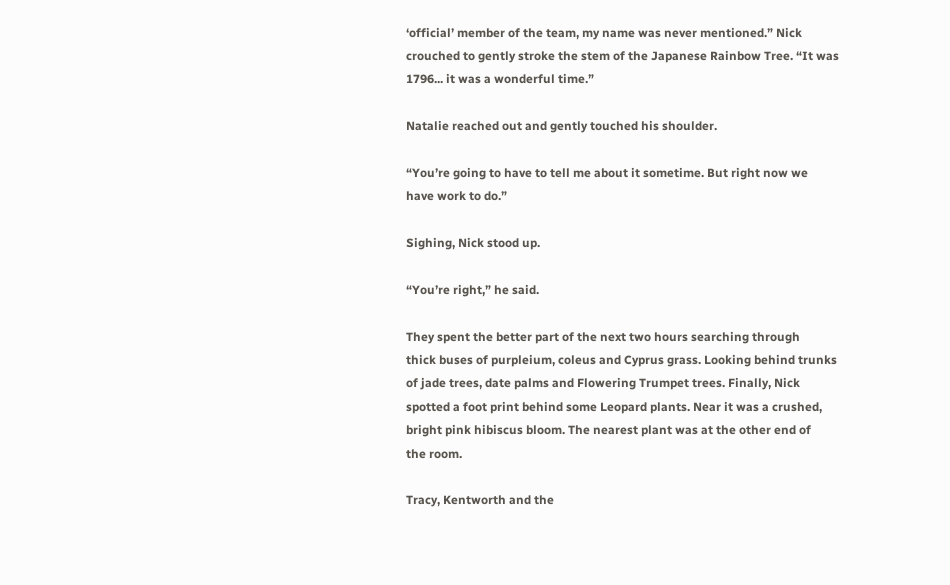‘official’ member of the team, my name was never mentioned.” Nick
crouched to gently stroke the stem of the Japanese Rainbow Tree. “It was
1796... it was a wonderful time.”

Natalie reached out and gently touched his shoulder.

“You’re going to have to tell me about it sometime. But right now we
have work to do.”

Sighing, Nick stood up.

“You’re right,” he said.

They spent the better part of the next two hours searching through
thick buses of purpleium, coleus and Cyprus grass. Looking behind trunks
of jade trees, date palms and Flowering Trumpet trees. Finally, Nick
spotted a foot print behind some Leopard plants. Near it was a crushed,
bright pink hibiscus bloom. The nearest plant was at the other end of
the room.

Tracy, Kentworth and the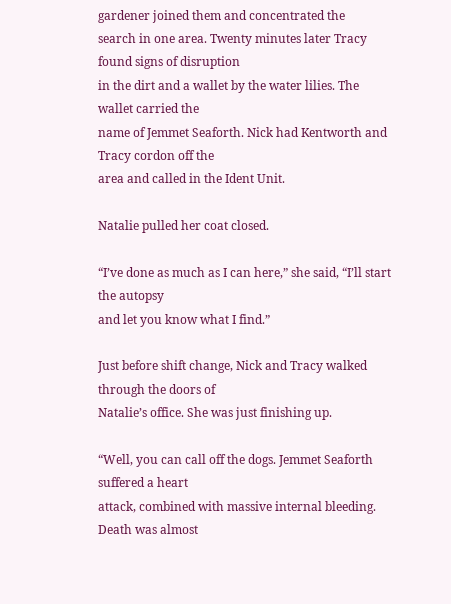gardener joined them and concentrated the
search in one area. Twenty minutes later Tracy found signs of disruption
in the dirt and a wallet by the water lilies. The wallet carried the
name of Jemmet Seaforth. Nick had Kentworth and Tracy cordon off the
area and called in the Ident Unit.

Natalie pulled her coat closed.

“I’ve done as much as I can here,” she said, “I’ll start the autopsy
and let you know what I find.”

Just before shift change, Nick and Tracy walked through the doors of
Natalie’s office. She was just finishing up.

“Well, you can call off the dogs. Jemmet Seaforth suffered a heart
attack, combined with massive internal bleeding. Death was almost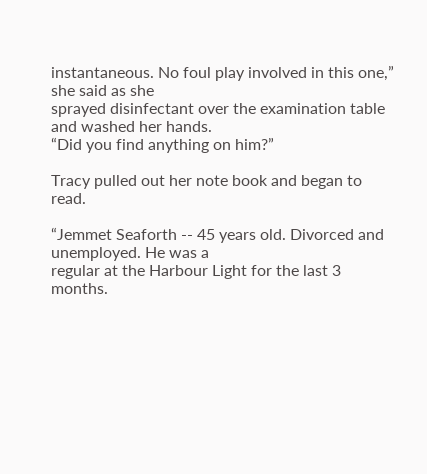instantaneous. No foul play involved in this one,” she said as she
sprayed disinfectant over the examination table and washed her hands.
“Did you find anything on him?”

Tracy pulled out her note book and began to read.

“Jemmet Seaforth -- 45 years old. Divorced and unemployed. He was a
regular at the Harbour Light for the last 3 months.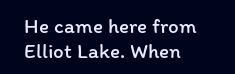He came here from
Elliot Lake. When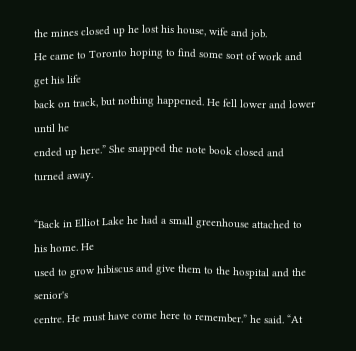the mines closed up he lost his house, wife and job.
He came to Toronto hoping to find some sort of work and get his life
back on track, but nothing happened. He fell lower and lower until he
ended up here.” She snapped the note book closed and turned away.

“Back in Elliot Lake he had a small greenhouse attached to his home. He
used to grow hibiscus and give them to the hospital and the senior's
centre. He must have come here to remember.” he said. “At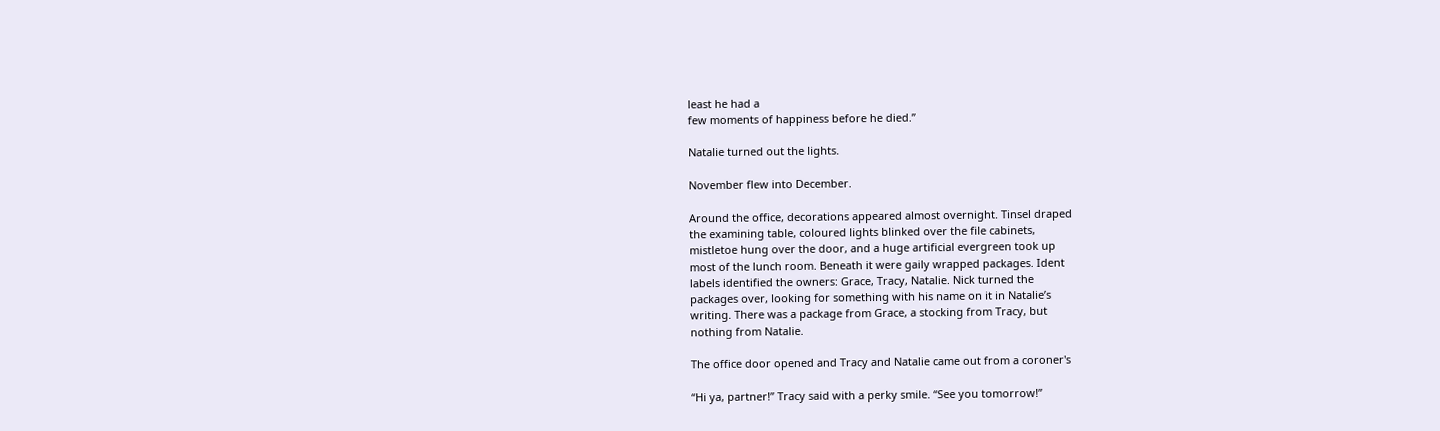least he had a
few moments of happiness before he died.”

Natalie turned out the lights.

November flew into December.

Around the office, decorations appeared almost overnight. Tinsel draped
the examining table, coloured lights blinked over the file cabinets,
mistletoe hung over the door, and a huge artificial evergreen took up
most of the lunch room. Beneath it were gaily wrapped packages. Ident
labels identified the owners: Grace, Tracy, Natalie. Nick turned the
packages over, looking for something with his name on it in Natalie’s
writing. There was a package from Grace, a stocking from Tracy, but
nothing from Natalie.

The office door opened and Tracy and Natalie came out from a coroner's

“Hi ya, partner!” Tracy said with a perky smile. “See you tomorrow!”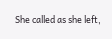She called as she left,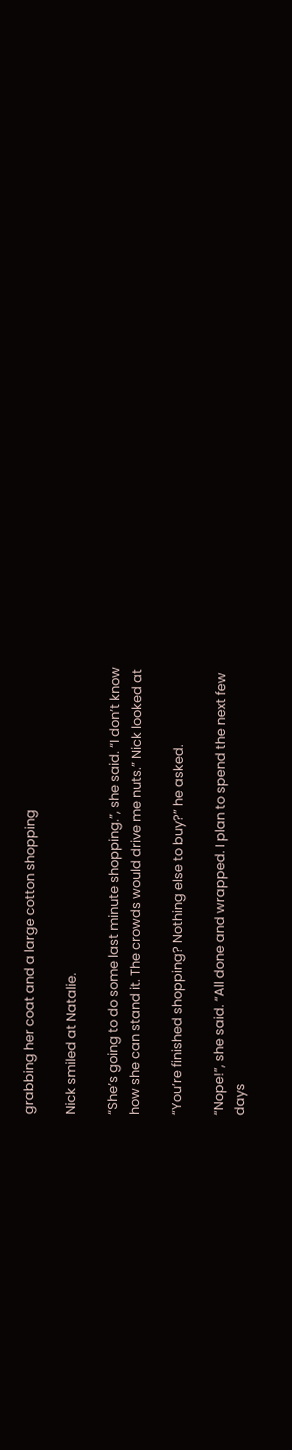grabbing her coat and a large cotton shopping

Nick smiled at Natalie.

“She’s going to do some last minute shopping.”, she said. “I don’t know
how she can stand it. The crowds would drive me nuts.” Nick looked at

“You’re finished shopping? Nothing else to buy?” he asked.

“Nope!”, she said. “All done and wrapped. I plan to spend the next few
days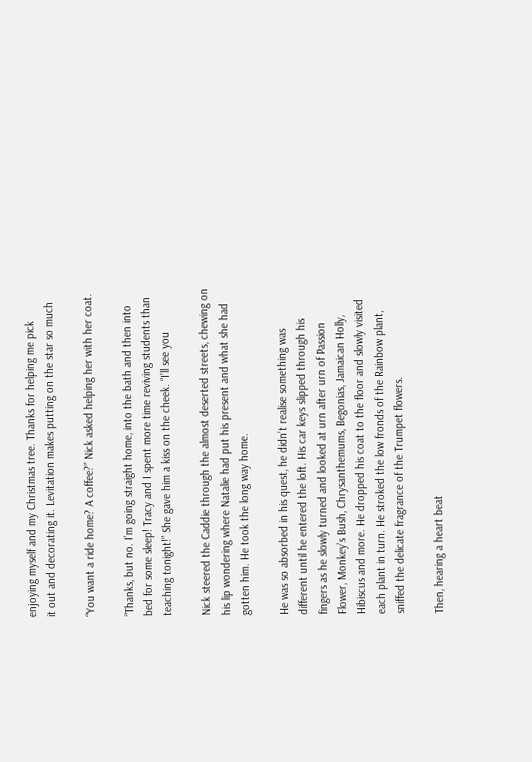enjoying myself and my Christmas tree. Thanks for helping me pick
it out and decorating it. Levitation makes putting on the star so much

“You want a ride home? A coffee?” Nick asked helping her with her coat.

“Thanks, but no. I’m going straight home, into the bath and then into
bed for some sleep! Tracy and I spent more time reviving students than
teaching tonight!” She gave him a kiss on the cheek. “I’ll see you

Nick steered the Caddie through the almost deserted streets, chewing on
his lip wondering where Natalie had put his present and what she had
gotten him. He took the long way home.

He was so absorbed in his quest, he didn’t realise something was
different until he entered the loft. His car keys slipped through his
fingers as he slowly turned and looked at urn after urn of Passion
Flower, Monkey’s Bush, Chrysanthemums, Begonias, Jamaican Holly,
Hibiscus and more. He dropped his coat to the floor and slowly visited
each plant in turn. He stroked the low fronds of the Rainbow plant,
sniffed the delicate fragrance of the Trumpet flowers.

Then, hearing a heart beat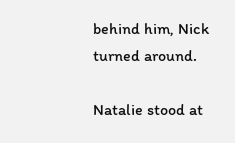behind him, Nick turned around.

Natalie stood at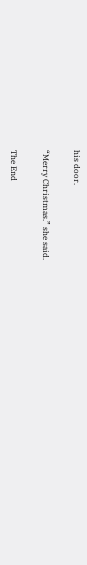his door.

“Merry Christmas.” she said.

The End